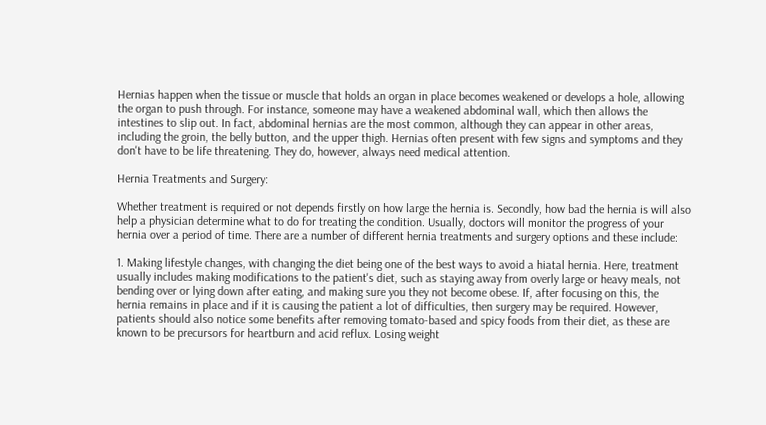Hernias happen when the tissue or muscle that holds an organ in place becomes weakened or develops a hole, allowing the organ to push through. For instance, someone may have a weakened abdominal wall, which then allows the intestines to slip out. In fact, abdominal hernias are the most common, although they can appear in other areas, including the groin, the belly button, and the upper thigh. Hernias often present with few signs and symptoms and they don't have to be life threatening. They do, however, always need medical attention.

Hernia Treatments and Surgery:

Whether treatment is required or not depends firstly on how large the hernia is. Secondly, how bad the hernia is will also help a physician determine what to do for treating the condition. Usually, doctors will monitor the progress of your hernia over a period of time. There are a number of different hernia treatments and surgery options and these include:

1. Making lifestyle changes, with changing the diet being one of the best ways to avoid a hiatal hernia. Here, treatment usually includes making modifications to the patient's diet, such as staying away from overly large or heavy meals, not bending over or lying down after eating, and making sure you they not become obese. If, after focusing on this, the hernia remains in place and if it is causing the patient a lot of difficulties, then surgery may be required. However, patients should also notice some benefits after removing tomato-based and spicy foods from their diet, as these are known to be precursors for heartburn and acid reflux. Losing weight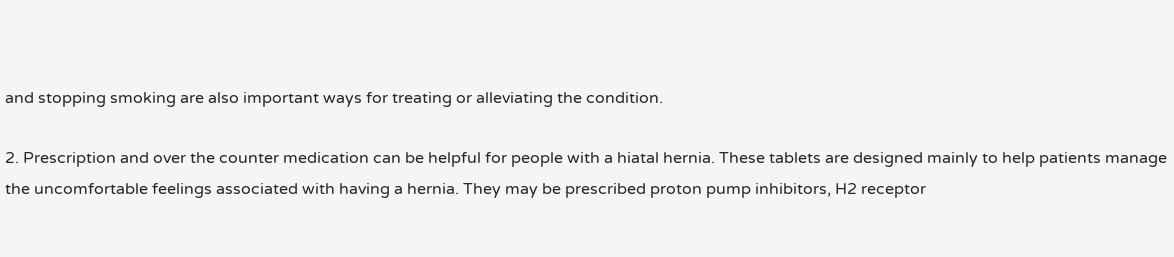and stopping smoking are also important ways for treating or alleviating the condition.

2. Prescription and over the counter medication can be helpful for people with a hiatal hernia. These tablets are designed mainly to help patients manage the uncomfortable feelings associated with having a hernia. They may be prescribed proton pump inhibitors, H2 receptor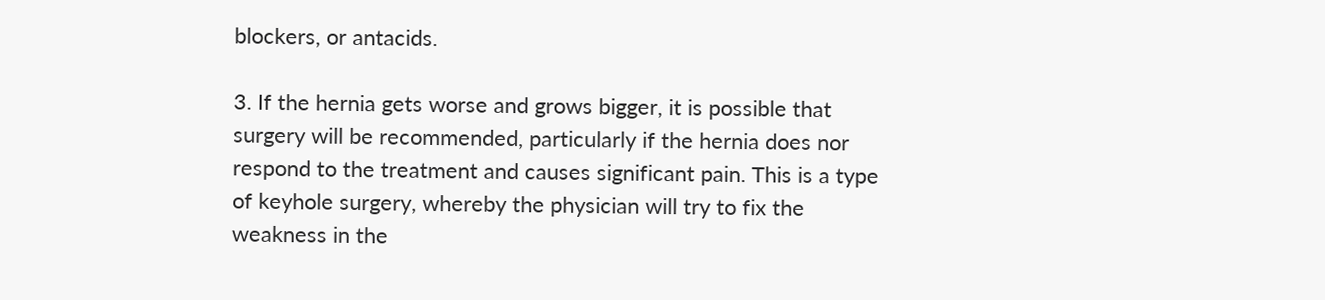blockers, or antacids.

3. If the hernia gets worse and grows bigger, it is possible that surgery will be recommended, particularly if the hernia does nor respond to the treatment and causes significant pain. This is a type of keyhole surgery, whereby the physician will try to fix the weakness in the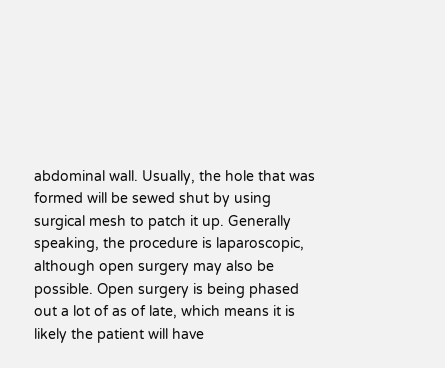abdominal wall. Usually, the hole that was formed will be sewed shut by using surgical mesh to patch it up. Generally speaking, the procedure is laparoscopic, although open surgery may also be possible. Open surgery is being phased out a lot of as of late, which means it is likely the patient will have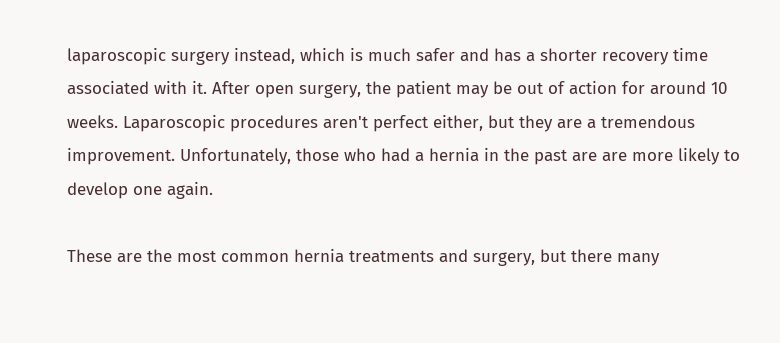laparoscopic surgery instead, which is much safer and has a shorter recovery time associated with it. After open surgery, the patient may be out of action for around 10 weeks. Laparoscopic procedures aren't perfect either, but they are a tremendous improvement. Unfortunately, those who had a hernia in the past are are more likely to develop one again.

These are the most common hernia treatments and surgery, but there many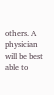others. A physician will be best able to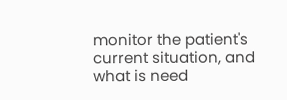monitor the patient's current situation, and what is need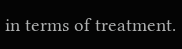in terms of treatment.